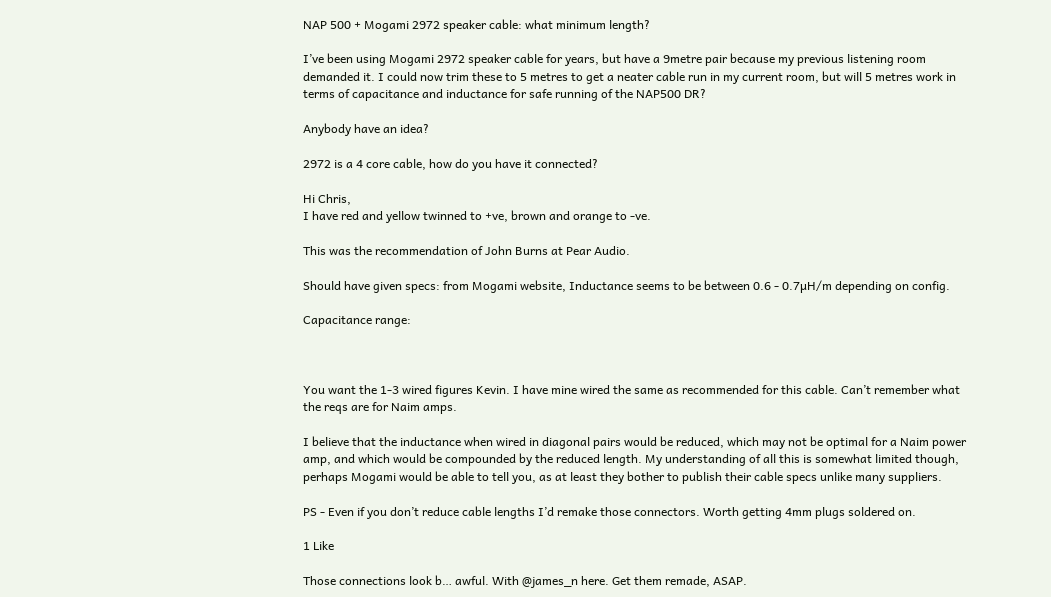NAP 500 + Mogami 2972 speaker cable: what minimum length?

I’ve been using Mogami 2972 speaker cable for years, but have a 9metre pair because my previous listening room demanded it. I could now trim these to 5 metres to get a neater cable run in my current room, but will 5 metres work in terms of capacitance and inductance for safe running of the NAP500 DR?

Anybody have an idea?

2972 is a 4 core cable, how do you have it connected?

Hi Chris,
I have red and yellow twinned to +ve, brown and orange to -ve.

This was the recommendation of John Burns at Pear Audio.

Should have given specs: from Mogami website, Inductance seems to be between 0.6 - 0.7µH/m depending on config.

Capacitance range:



You want the 1-3 wired figures Kevin. I have mine wired the same as recommended for this cable. Can’t remember what the reqs are for Naim amps.

I believe that the inductance when wired in diagonal pairs would be reduced, which may not be optimal for a Naim power amp, and which would be compounded by the reduced length. My understanding of all this is somewhat limited though, perhaps Mogami would be able to tell you, as at least they bother to publish their cable specs unlike many suppliers.

PS - Even if you don’t reduce cable lengths I’d remake those connectors. Worth getting 4mm plugs soldered on.

1 Like

Those connections look b… awful. With @james_n here. Get them remade, ASAP.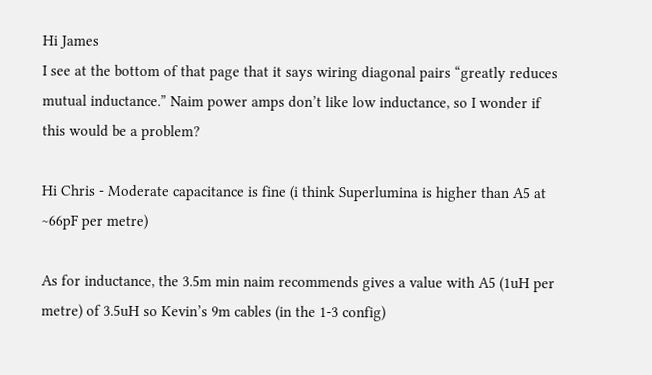Hi James
I see at the bottom of that page that it says wiring diagonal pairs “greatly reduces mutual inductance.” Naim power amps don’t like low inductance, so I wonder if this would be a problem?

Hi Chris - Moderate capacitance is fine (i think Superlumina is higher than A5 at ~66pF per metre)

As for inductance, the 3.5m min naim recommends gives a value with A5 (1uH per metre) of 3.5uH so Kevin’s 9m cables (in the 1-3 config)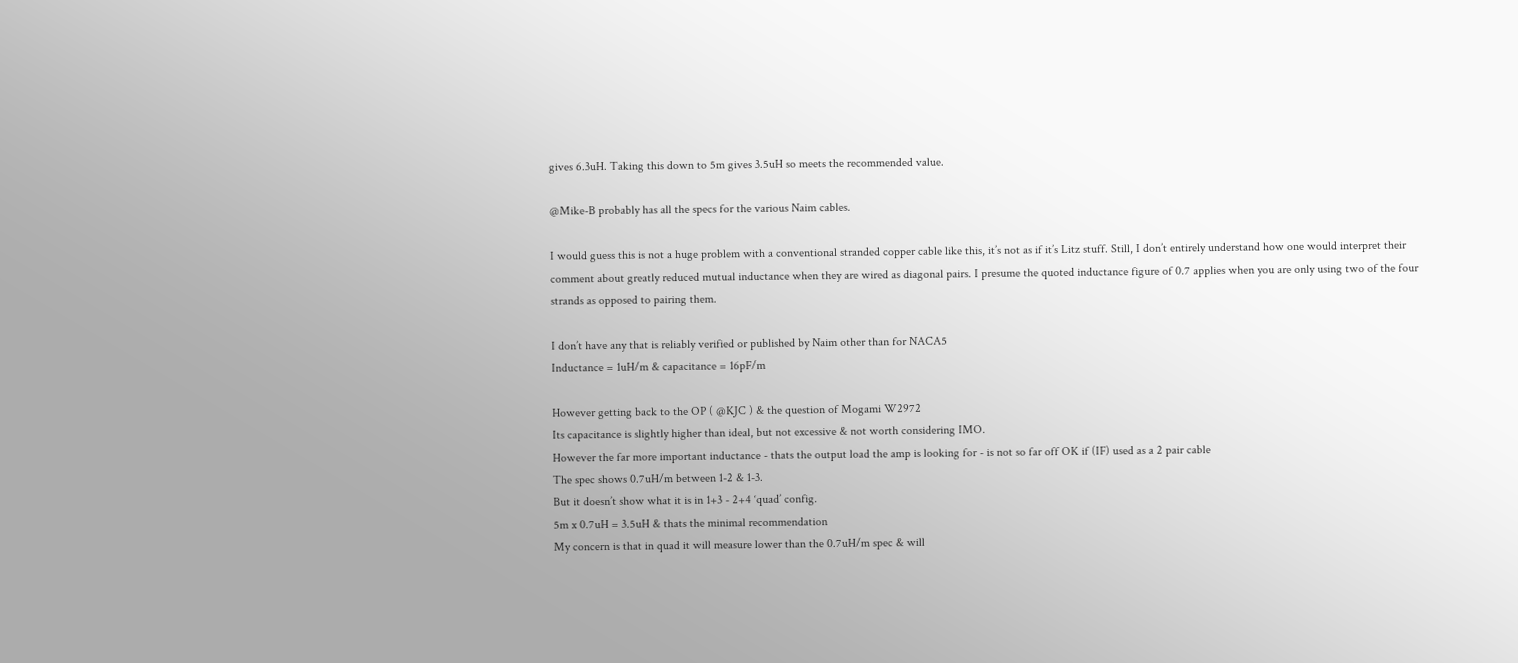gives 6.3uH. Taking this down to 5m gives 3.5uH so meets the recommended value.

@Mike-B probably has all the specs for the various Naim cables.

I would guess this is not a huge problem with a conventional stranded copper cable like this, it’s not as if it’s Litz stuff. Still, I don’t entirely understand how one would interpret their comment about greatly reduced mutual inductance when they are wired as diagonal pairs. I presume the quoted inductance figure of 0.7 applies when you are only using two of the four strands as opposed to pairing them.

I don’t have any that is reliably verified or published by Naim other than for NACA5
Inductance = 1uH/m & capacitance = 16pF/m

However getting back to the OP ( @KJC ) & the question of Mogami W2972
Its capacitance is slightly higher than ideal, but not excessive & not worth considering IMO.
However the far more important inductance - thats the output load the amp is looking for - is not so far off OK if (IF) used as a 2 pair cable
The spec shows 0.7uH/m between 1-2 & 1-3.
But it doesn’t show what it is in 1+3 - 2+4 ‘quad’ config.
5m x 0.7uH = 3.5uH & thats the minimal recommendation
My concern is that in quad it will measure lower than the 0.7uH/m spec & will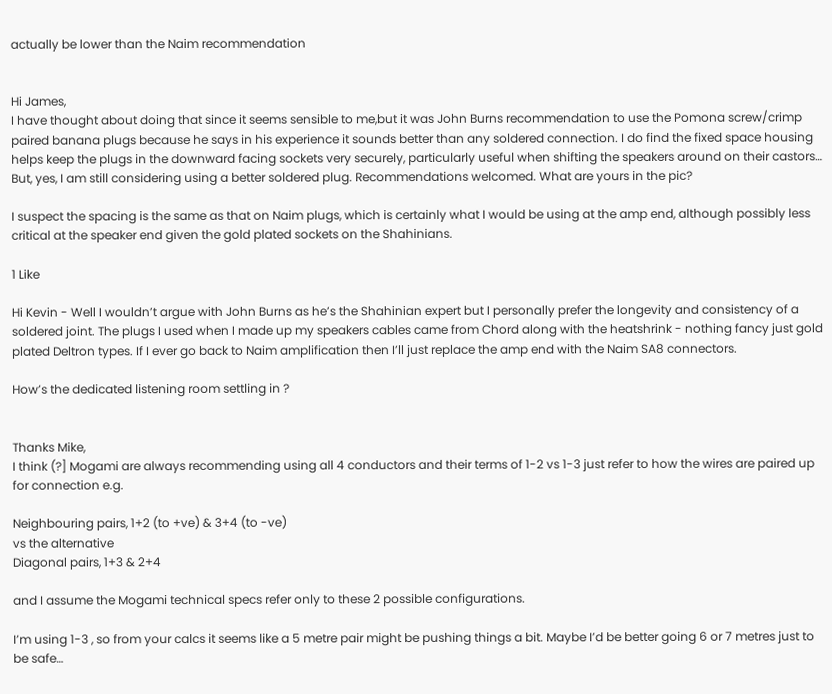actually be lower than the Naim recommendation


Hi James,
I have thought about doing that since it seems sensible to me,but it was John Burns recommendation to use the Pomona screw/crimp paired banana plugs because he says in his experience it sounds better than any soldered connection. I do find the fixed space housing helps keep the plugs in the downward facing sockets very securely, particularly useful when shifting the speakers around on their castors…
But, yes, I am still considering using a better soldered plug. Recommendations welcomed. What are yours in the pic?

I suspect the spacing is the same as that on Naim plugs, which is certainly what I would be using at the amp end, although possibly less critical at the speaker end given the gold plated sockets on the Shahinians.

1 Like

Hi Kevin - Well I wouldn’t argue with John Burns as he’s the Shahinian expert but I personally prefer the longevity and consistency of a soldered joint. The plugs I used when I made up my speakers cables came from Chord along with the heatshrink - nothing fancy just gold plated Deltron types. If I ever go back to Naim amplification then I’ll just replace the amp end with the Naim SA8 connectors.

How’s the dedicated listening room settling in ?


Thanks Mike,
I think (?] Mogami are always recommending using all 4 conductors and their terms of 1-2 vs 1-3 just refer to how the wires are paired up for connection e.g.

Neighbouring pairs, 1+2 (to +ve) & 3+4 (to -ve)
vs the alternative
Diagonal pairs, 1+3 & 2+4

and I assume the Mogami technical specs refer only to these 2 possible configurations.

I’m using 1-3 , so from your calcs it seems like a 5 metre pair might be pushing things a bit. Maybe I’d be better going 6 or 7 metres just to be safe…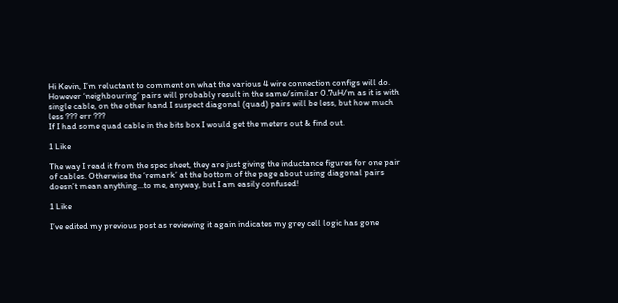Hi Kevin, I’m reluctant to comment on what the various 4 wire connection configs will do.
However ‘neighbouring’ pairs will probably result in the same/similar 0.7uH/m as it is with single cable, on the other hand I suspect diagonal (quad) pairs will be less, but how much less ??? err ???
If I had some quad cable in the bits box I would get the meters out & find out.

1 Like

The way I read it from the spec sheet, they are just giving the inductance figures for one pair of cables. Otherwise the ‘remark’ at the bottom of the page about using diagonal pairs doesn’t mean anything…to me, anyway, but I am easily confused!

1 Like

I’ve edited my previous post as reviewing it again indicates my grey cell logic has gone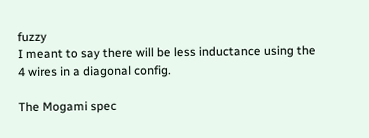fuzzy
I meant to say there will be less inductance using the 4 wires in a diagonal config.

The Mogami spec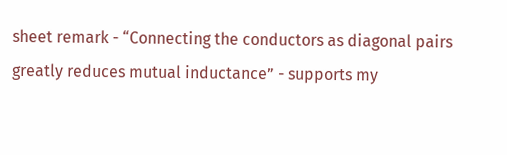sheet remark - “Connecting the conductors as diagonal pairs greatly reduces mutual inductance” - supports my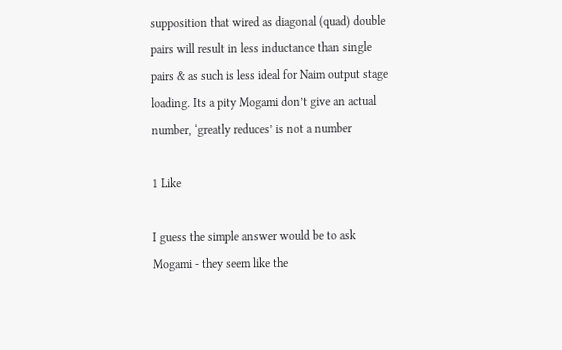supposition that wired as diagonal (quad) double pairs will result in less inductance than single pairs & as such is less ideal for Naim output stage loading. Its a pity Mogami don’t give an actual number, ‘greatly reduces’ is not a number

1 Like

I guess the simple answer would be to ask Mogami - they seem like the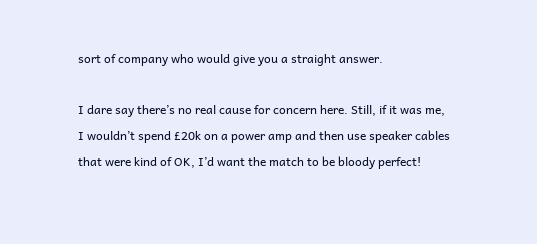sort of company who would give you a straight answer.

I dare say there’s no real cause for concern here. Still, if it was me, I wouldn’t spend £20k on a power amp and then use speaker cables that were kind of OK, I’d want the match to be bloody perfect!